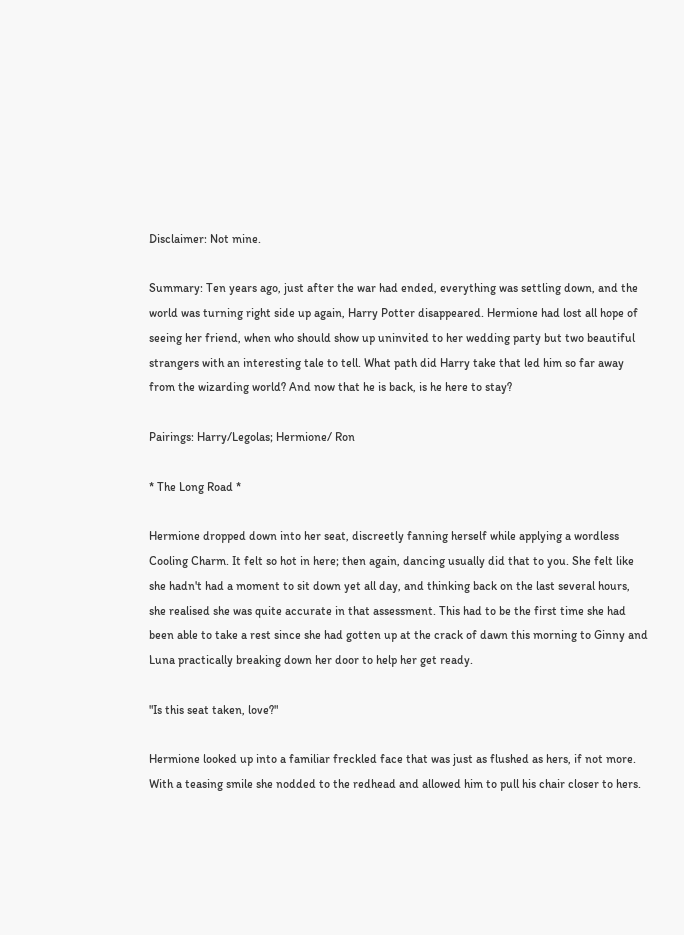Disclaimer: Not mine.

Summary: Ten years ago, just after the war had ended, everything was settling down, and the world was turning right side up again, Harry Potter disappeared. Hermione had lost all hope of seeing her friend, when who should show up uninvited to her wedding party but two beautiful strangers with an interesting tale to tell. What path did Harry take that led him so far away from the wizarding world? And now that he is back, is he here to stay?

Pairings: Harry/Legolas; Hermione/ Ron

* The Long Road *

Hermione dropped down into her seat, discreetly fanning herself while applying a wordless Cooling Charm. It felt so hot in here; then again, dancing usually did that to you. She felt like she hadn't had a moment to sit down yet all day, and thinking back on the last several hours, she realised she was quite accurate in that assessment. This had to be the first time she had been able to take a rest since she had gotten up at the crack of dawn this morning to Ginny and Luna practically breaking down her door to help her get ready.

"Is this seat taken, love?"

Hermione looked up into a familiar freckled face that was just as flushed as hers, if not more. With a teasing smile she nodded to the redhead and allowed him to pull his chair closer to hers.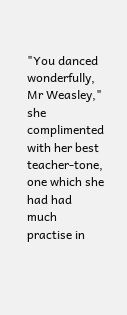"You danced wonderfully, Mr Weasley," she complimented with her best teacher-tone, one which she had had much practise in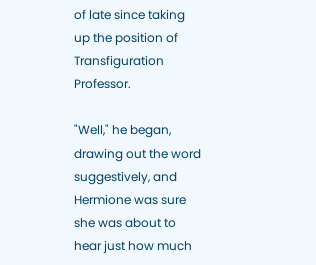of late since taking up the position of Transfiguration Professor.

"Well," he began, drawing out the word suggestively, and Hermione was sure she was about to hear just how much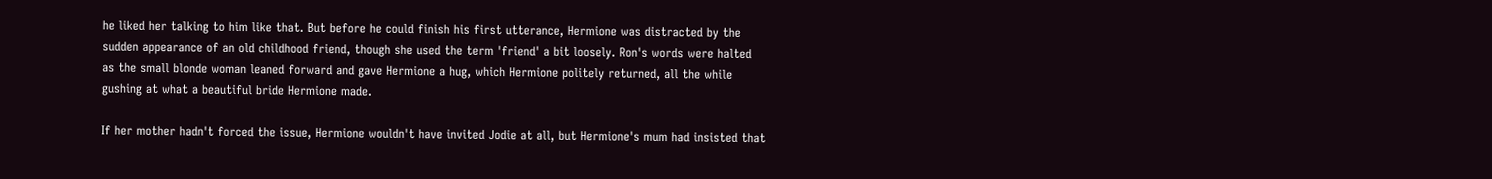he liked her talking to him like that. But before he could finish his first utterance, Hermione was distracted by the sudden appearance of an old childhood friend, though she used the term 'friend' a bit loosely. Ron's words were halted as the small blonde woman leaned forward and gave Hermione a hug, which Hermione politely returned, all the while gushing at what a beautiful bride Hermione made.

If her mother hadn't forced the issue, Hermione wouldn't have invited Jodie at all, but Hermione's mum had insisted that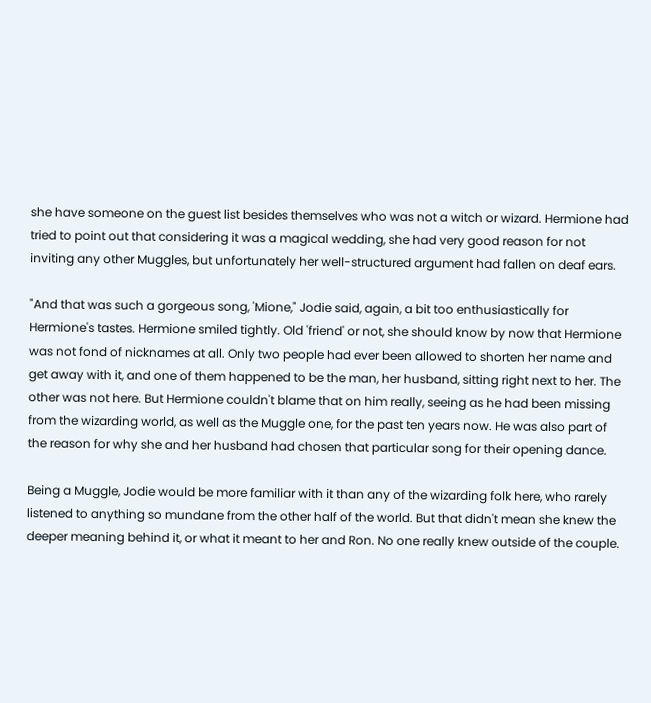she have someone on the guest list besides themselves who was not a witch or wizard. Hermione had tried to point out that considering it was a magical wedding, she had very good reason for not inviting any other Muggles, but unfortunately her well-structured argument had fallen on deaf ears.

"And that was such a gorgeous song, 'Mione," Jodie said, again, a bit too enthusiastically for Hermione's tastes. Hermione smiled tightly. Old 'friend' or not, she should know by now that Hermione was not fond of nicknames at all. Only two people had ever been allowed to shorten her name and get away with it, and one of them happened to be the man, her husband, sitting right next to her. The other was not here. But Hermione couldn't blame that on him really, seeing as he had been missing from the wizarding world, as well as the Muggle one, for the past ten years now. He was also part of the reason for why she and her husband had chosen that particular song for their opening dance.

Being a Muggle, Jodie would be more familiar with it than any of the wizarding folk here, who rarely listened to anything so mundane from the other half of the world. But that didn't mean she knew the deeper meaning behind it, or what it meant to her and Ron. No one really knew outside of the couple.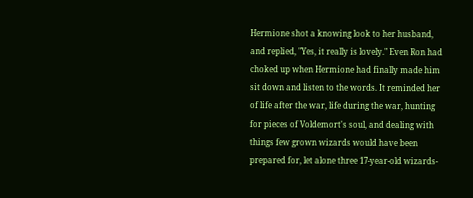Hermione shot a knowing look to her husband, and replied, "Yes, it really is lovely." Even Ron had choked up when Hermione had finally made him sit down and listen to the words. It reminded her of life after the war, life during the war, hunting for pieces of Voldemort's soul, and dealing with things few grown wizards would have been prepared for, let alone three 17-year-old wizards-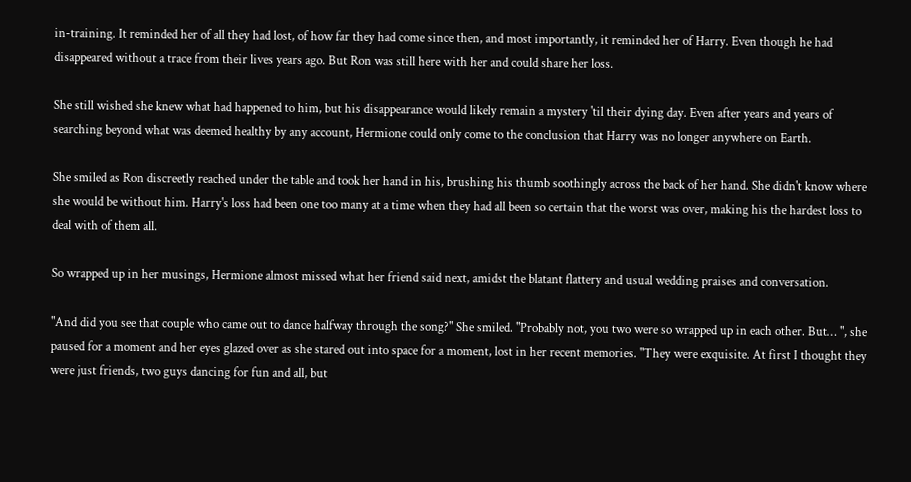in-training. It reminded her of all they had lost, of how far they had come since then, and most importantly, it reminded her of Harry. Even though he had disappeared without a trace from their lives years ago. But Ron was still here with her and could share her loss.

She still wished she knew what had happened to him, but his disappearance would likely remain a mystery 'til their dying day. Even after years and years of searching beyond what was deemed healthy by any account, Hermione could only come to the conclusion that Harry was no longer anywhere on Earth.

She smiled as Ron discreetly reached under the table and took her hand in his, brushing his thumb soothingly across the back of her hand. She didn't know where she would be without him. Harry's loss had been one too many at a time when they had all been so certain that the worst was over, making his the hardest loss to deal with of them all.

So wrapped up in her musings, Hermione almost missed what her friend said next, amidst the blatant flattery and usual wedding praises and conversation.

"And did you see that couple who came out to dance halfway through the song?" She smiled. "Probably not, you two were so wrapped up in each other. But… ", she paused for a moment and her eyes glazed over as she stared out into space for a moment, lost in her recent memories. "They were exquisite. At first I thought they were just friends, two guys dancing for fun and all, but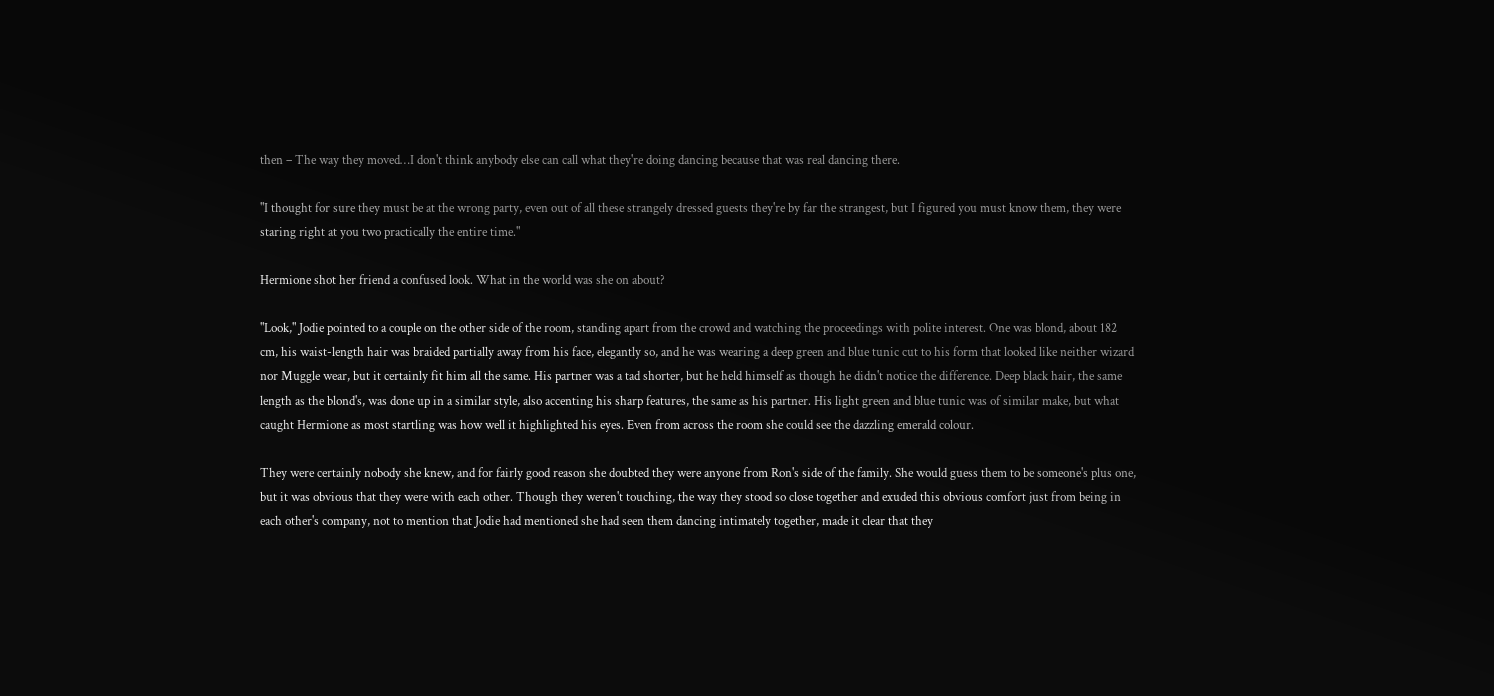then – The way they moved…I don't think anybody else can call what they're doing dancing because that was real dancing there.

"I thought for sure they must be at the wrong party, even out of all these strangely dressed guests they're by far the strangest, but I figured you must know them, they were staring right at you two practically the entire time."

Hermione shot her friend a confused look. What in the world was she on about?

"Look," Jodie pointed to a couple on the other side of the room, standing apart from the crowd and watching the proceedings with polite interest. One was blond, about 182 cm, his waist-length hair was braided partially away from his face, elegantly so, and he was wearing a deep green and blue tunic cut to his form that looked like neither wizard nor Muggle wear, but it certainly fit him all the same. His partner was a tad shorter, but he held himself as though he didn't notice the difference. Deep black hair, the same length as the blond's, was done up in a similar style, also accenting his sharp features, the same as his partner. His light green and blue tunic was of similar make, but what caught Hermione as most startling was how well it highlighted his eyes. Even from across the room she could see the dazzling emerald colour.

They were certainly nobody she knew, and for fairly good reason she doubted they were anyone from Ron's side of the family. She would guess them to be someone's plus one, but it was obvious that they were with each other. Though they weren't touching, the way they stood so close together and exuded this obvious comfort just from being in each other's company, not to mention that Jodie had mentioned she had seen them dancing intimately together, made it clear that they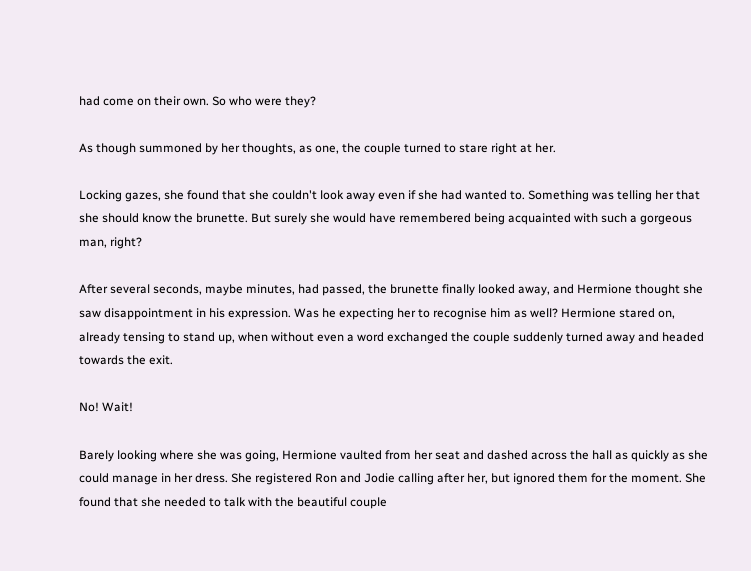had come on their own. So who were they?

As though summoned by her thoughts, as one, the couple turned to stare right at her.

Locking gazes, she found that she couldn't look away even if she had wanted to. Something was telling her that she should know the brunette. But surely she would have remembered being acquainted with such a gorgeous man, right?

After several seconds, maybe minutes, had passed, the brunette finally looked away, and Hermione thought she saw disappointment in his expression. Was he expecting her to recognise him as well? Hermione stared on, already tensing to stand up, when without even a word exchanged the couple suddenly turned away and headed towards the exit.

No! Wait!

Barely looking where she was going, Hermione vaulted from her seat and dashed across the hall as quickly as she could manage in her dress. She registered Ron and Jodie calling after her, but ignored them for the moment. She found that she needed to talk with the beautiful couple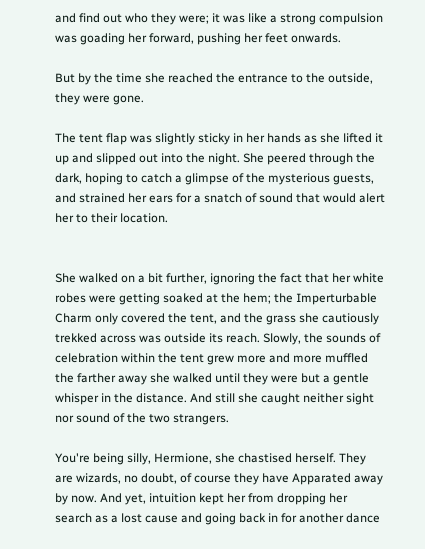and find out who they were; it was like a strong compulsion was goading her forward, pushing her feet onwards.

But by the time she reached the entrance to the outside, they were gone.

The tent flap was slightly sticky in her hands as she lifted it up and slipped out into the night. She peered through the dark, hoping to catch a glimpse of the mysterious guests, and strained her ears for a snatch of sound that would alert her to their location.


She walked on a bit further, ignoring the fact that her white robes were getting soaked at the hem; the Imperturbable Charm only covered the tent, and the grass she cautiously trekked across was outside its reach. Slowly, the sounds of celebration within the tent grew more and more muffled the farther away she walked until they were but a gentle whisper in the distance. And still she caught neither sight nor sound of the two strangers.

You're being silly, Hermione, she chastised herself. They are wizards, no doubt, of course they have Apparated away by now. And yet, intuition kept her from dropping her search as a lost cause and going back in for another dance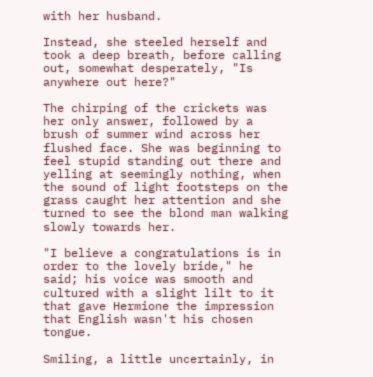with her husband.

Instead, she steeled herself and took a deep breath, before calling out, somewhat desperately, "Is anywhere out here?"

The chirping of the crickets was her only answer, followed by a brush of summer wind across her flushed face. She was beginning to feel stupid standing out there and yelling at seemingly nothing, when the sound of light footsteps on the grass caught her attention and she turned to see the blond man walking slowly towards her.

"I believe a congratulations is in order to the lovely bride," he said; his voice was smooth and cultured with a slight lilt to it that gave Hermione the impression that English wasn't his chosen tongue.

Smiling, a little uncertainly, in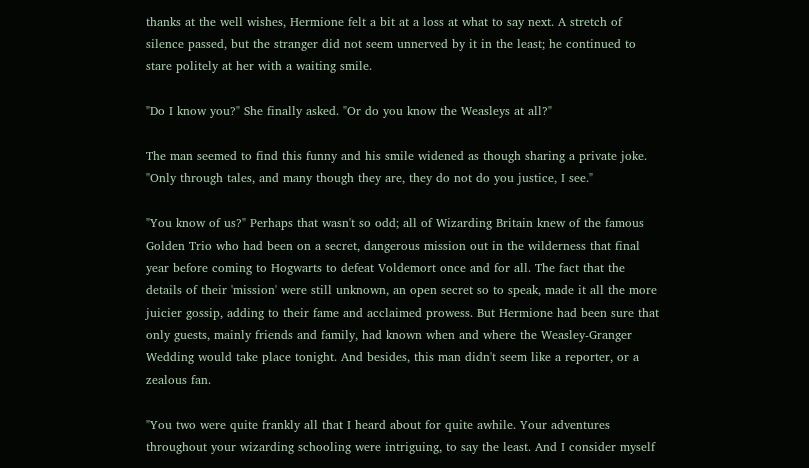thanks at the well wishes, Hermione felt a bit at a loss at what to say next. A stretch of silence passed, but the stranger did not seem unnerved by it in the least; he continued to stare politely at her with a waiting smile.

"Do I know you?" She finally asked. "Or do you know the Weasleys at all?"

The man seemed to find this funny and his smile widened as though sharing a private joke. "Only through tales, and many though they are, they do not do you justice, I see."

"You know of us?" Perhaps that wasn't so odd; all of Wizarding Britain knew of the famous Golden Trio who had been on a secret, dangerous mission out in the wilderness that final year before coming to Hogwarts to defeat Voldemort once and for all. The fact that the details of their 'mission' were still unknown, an open secret so to speak, made it all the more juicier gossip, adding to their fame and acclaimed prowess. But Hermione had been sure that only guests, mainly friends and family, had known when and where the Weasley-Granger Wedding would take place tonight. And besides, this man didn't seem like a reporter, or a zealous fan.

"You two were quite frankly all that I heard about for quite awhile. Your adventures throughout your wizarding schooling were intriguing, to say the least. And I consider myself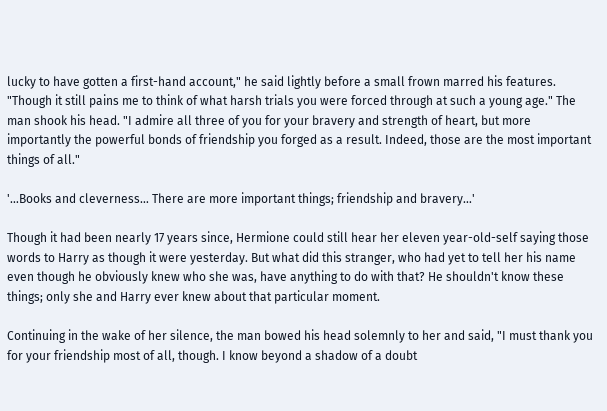lucky to have gotten a first-hand account," he said lightly before a small frown marred his features. "Though it still pains me to think of what harsh trials you were forced through at such a young age." The man shook his head. "I admire all three of you for your bravery and strength of heart, but more importantly the powerful bonds of friendship you forged as a result. Indeed, those are the most important things of all."

'…Books and cleverness… There are more important things; friendship and bravery…'

Though it had been nearly 17 years since, Hermione could still hear her eleven year-old-self saying those words to Harry as though it were yesterday. But what did this stranger, who had yet to tell her his name even though he obviously knew who she was, have anything to do with that? He shouldn't know these things; only she and Harry ever knew about that particular moment.

Continuing in the wake of her silence, the man bowed his head solemnly to her and said, "I must thank you for your friendship most of all, though. I know beyond a shadow of a doubt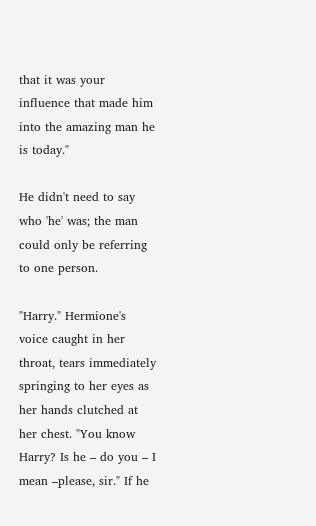that it was your influence that made him into the amazing man he is today."

He didn't need to say who 'he' was; the man could only be referring to one person.

"Harry." Hermione's voice caught in her throat, tears immediately springing to her eyes as her hands clutched at her chest. "You know Harry? Is he – do you – I mean –please, sir." If he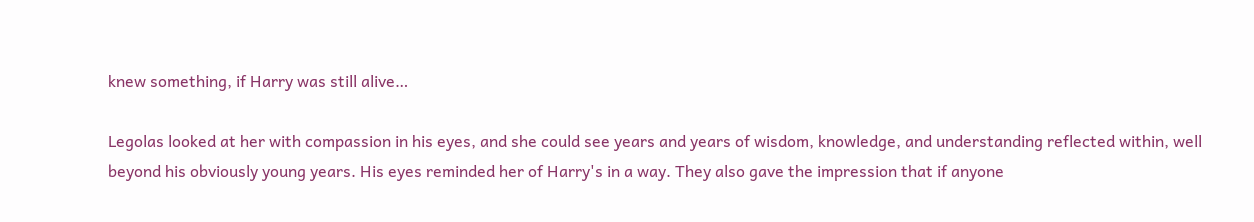knew something, if Harry was still alive…

Legolas looked at her with compassion in his eyes, and she could see years and years of wisdom, knowledge, and understanding reflected within, well beyond his obviously young years. His eyes reminded her of Harry's in a way. They also gave the impression that if anyone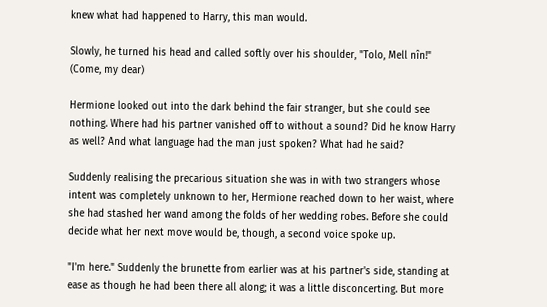knew what had happened to Harry, this man would.

Slowly, he turned his head and called softly over his shoulder, "Tolo, Mell nîn!" (Come, my dear)

Hermione looked out into the dark behind the fair stranger, but she could see nothing. Where had his partner vanished off to without a sound? Did he know Harry as well? And what language had the man just spoken? What had he said?

Suddenly realising the precarious situation she was in with two strangers whose intent was completely unknown to her, Hermione reached down to her waist, where she had stashed her wand among the folds of her wedding robes. Before she could decide what her next move would be, though, a second voice spoke up.

"I'm here." Suddenly the brunette from earlier was at his partner's side, standing at ease as though he had been there all along; it was a little disconcerting. But more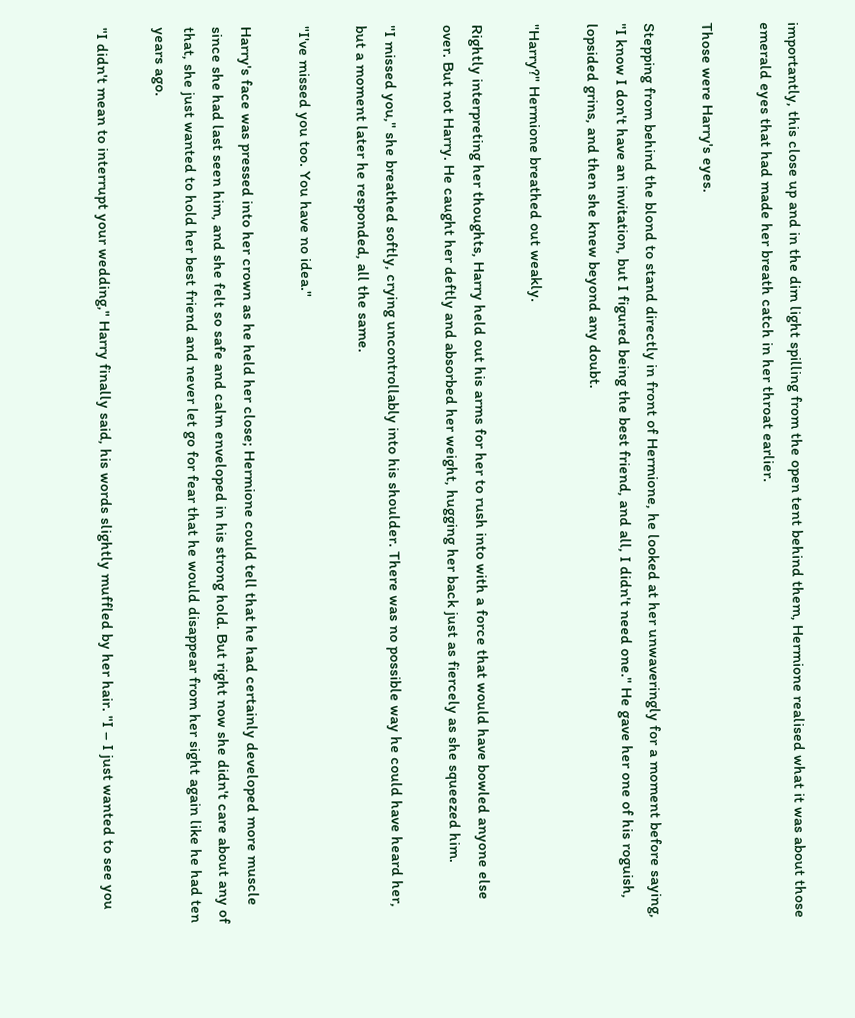importantly, this close up and in the dim light spilling from the open tent behind them, Hermione realised what it was about those emerald eyes that had made her breath catch in her throat earlier.

Those were Harry's eyes.

Stepping from behind the blond to stand directly in front of Hermione, he looked at her unwaveringly for a moment before saying, "I know I don't have an invitation, but I figured being the best friend, and all, I didn't need one." He gave her one of his roguish, lopsided grins, and then she knew beyond any doubt.

"Harry?" Hermione breathed out weakly.

Rightly interpreting her thoughts, Harry held out his arms for her to rush into with a force that would have bowled anyone else over. But not Harry. He caught her deftly and absorbed her weight, hugging her back just as fiercely as she squeezed him.

"I missed you," she breathed softly, crying uncontrollably into his shoulder. There was no possible way he could have heard her, but a moment later he responded, all the same.

"I've missed you too. You have no idea."

Harry's face was pressed into her crown as he held her close; Hermione could tell that he had certainly developed more muscle since she had last seen him, and she felt so safe and calm enveloped in his strong hold. But right now she didn't care about any of that, she just wanted to hold her best friend and never let go for fear that he would disappear from her sight again like he had ten years ago.

"I didn't mean to interrupt your wedding," Harry finally said, his words slightly muffled by her hair. "I – I just wanted to see you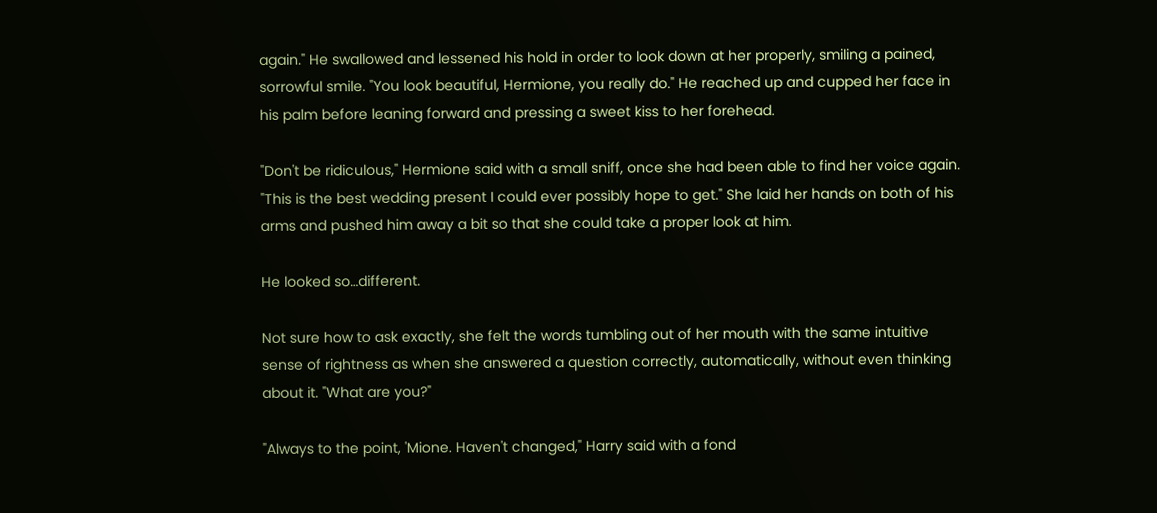again." He swallowed and lessened his hold in order to look down at her properly, smiling a pained, sorrowful smile. "You look beautiful, Hermione, you really do." He reached up and cupped her face in his palm before leaning forward and pressing a sweet kiss to her forehead.

"Don't be ridiculous," Hermione said with a small sniff, once she had been able to find her voice again. "This is the best wedding present I could ever possibly hope to get." She laid her hands on both of his arms and pushed him away a bit so that she could take a proper look at him.

He looked so…different.

Not sure how to ask exactly, she felt the words tumbling out of her mouth with the same intuitive sense of rightness as when she answered a question correctly, automatically, without even thinking about it. "What are you?"

"Always to the point, 'Mione. Haven't changed," Harry said with a fond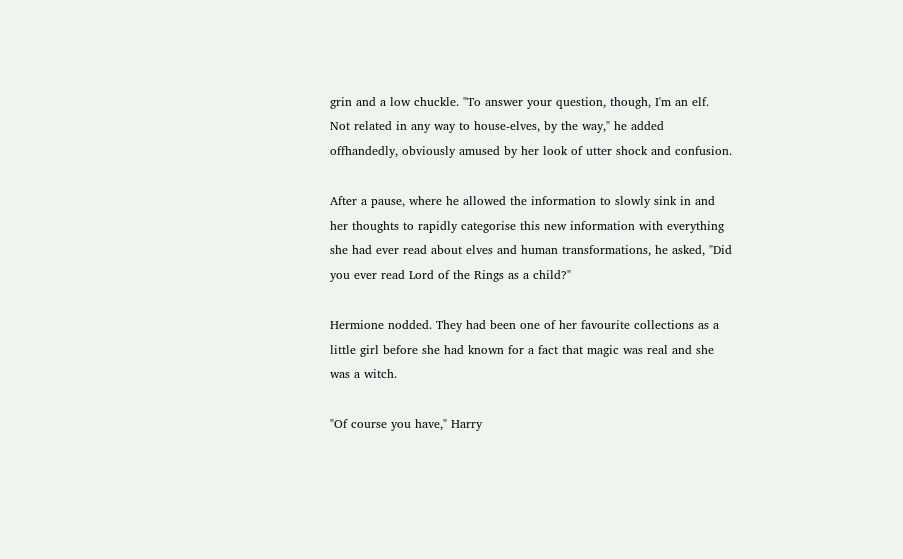grin and a low chuckle. "To answer your question, though, I'm an elf. Not related in any way to house-elves, by the way," he added offhandedly, obviously amused by her look of utter shock and confusion.

After a pause, where he allowed the information to slowly sink in and her thoughts to rapidly categorise this new information with everything she had ever read about elves and human transformations, he asked, "Did you ever read Lord of the Rings as a child?"

Hermione nodded. They had been one of her favourite collections as a little girl before she had known for a fact that magic was real and she was a witch.

"Of course you have," Harry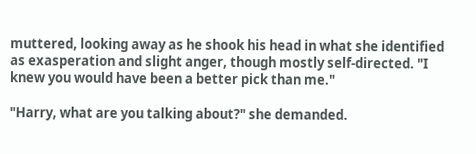muttered, looking away as he shook his head in what she identified as exasperation and slight anger, though mostly self-directed. "I knew you would have been a better pick than me."

"Harry, what are you talking about?" she demanded.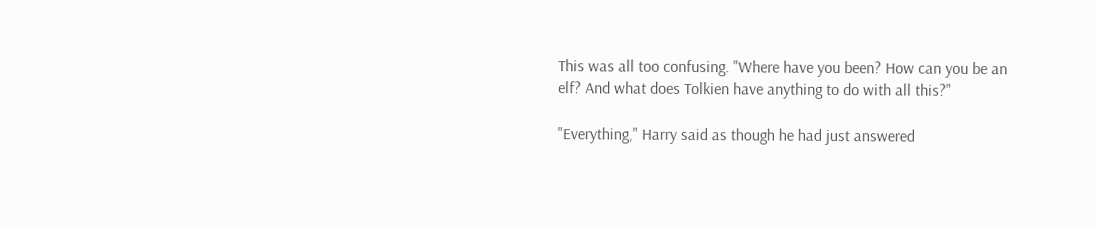This was all too confusing. "Where have you been? How can you be an elf? And what does Tolkien have anything to do with all this?"

"Everything," Harry said as though he had just answered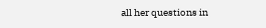all her questions in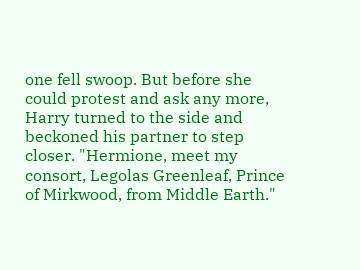one fell swoop. But before she could protest and ask any more, Harry turned to the side and beckoned his partner to step closer. "Hermione, meet my consort, Legolas Greenleaf, Prince of Mirkwood, from Middle Earth."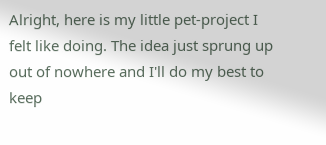Alright, here is my little pet-project I felt like doing. The idea just sprung up out of nowhere and I'll do my best to keep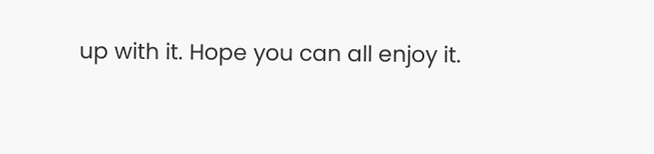up with it. Hope you can all enjoy it.